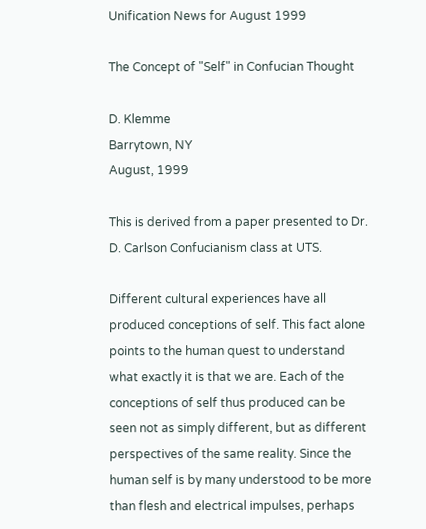Unification News for August 1999

The Concept of "Self" in Confucian Thought

D. Klemme
Barrytown, NY
August, 1999

This is derived from a paper presented to Dr. D. Carlson Confucianism class at UTS.

Different cultural experiences have all produced conceptions of self. This fact alone points to the human quest to understand what exactly it is that we are. Each of the conceptions of self thus produced can be seen not as simply different, but as different perspectives of the same reality. Since the human self is by many understood to be more than flesh and electrical impulses, perhaps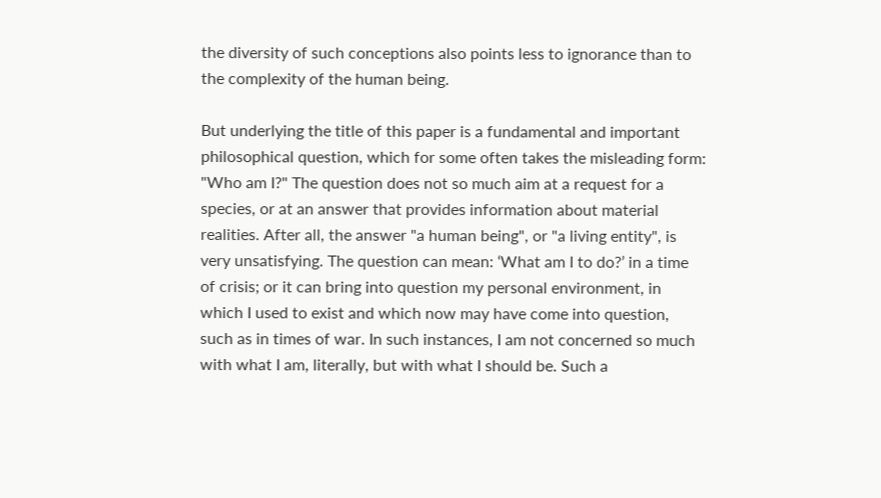the diversity of such conceptions also points less to ignorance than to the complexity of the human being.

But underlying the title of this paper is a fundamental and important philosophical question, which for some often takes the misleading form: "Who am I?" The question does not so much aim at a request for a species, or at an answer that provides information about material realities. After all, the answer "a human being", or "a living entity", is very unsatisfying. The question can mean: ‘What am I to do?’ in a time of crisis; or it can bring into question my personal environment, in which I used to exist and which now may have come into question, such as in times of war. In such instances, I am not concerned so much with what I am, literally, but with what I should be. Such a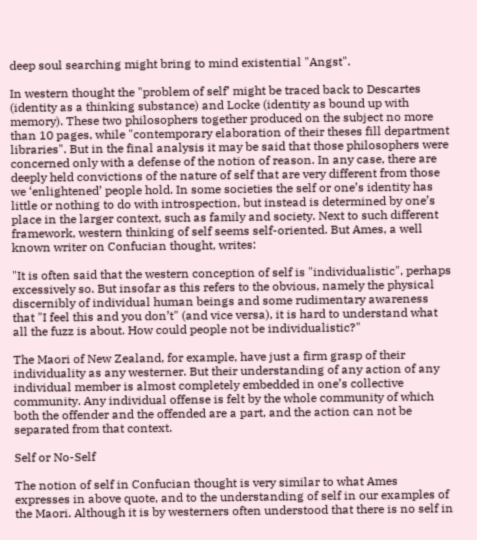deep soul searching might bring to mind existential "Angst".

In western thought the "problem of self’ might be traced back to Descartes (identity as a thinking substance) and Locke (identity as bound up with memory). These two philosophers together produced on the subject no more than 10 pages, while "contemporary elaboration of their theses fill department libraries". But in the final analysis it may be said that those philosophers were concerned only with a defense of the notion of reason. In any case, there are deeply held convictions of the nature of self that are very different from those we ‘enlightened’ people hold. In some societies the self or one’s identity has little or nothing to do with introspection, but instead is determined by one’s place in the larger context, such as family and society. Next to such different framework, western thinking of self seems self-oriented. But Ames, a well known writer on Confucian thought, writes:

"It is often said that the western conception of self is "individualistic", perhaps excessively so. But insofar as this refers to the obvious, namely the physical discernibly of individual human beings and some rudimentary awareness that "I feel this and you don’t" (and vice versa), it is hard to understand what all the fuzz is about. How could people not be individualistic?"

The Maori of New Zealand, for example, have just a firm grasp of their individuality as any westerner. But their understanding of any action of any individual member is almost completely embedded in one’s collective community. Any individual offense is felt by the whole community of which both the offender and the offended are a part, and the action can not be separated from that context.

Self or No-Self

The notion of self in Confucian thought is very similar to what Ames expresses in above quote, and to the understanding of self in our examples of the Maori. Although it is by westerners often understood that there is no self in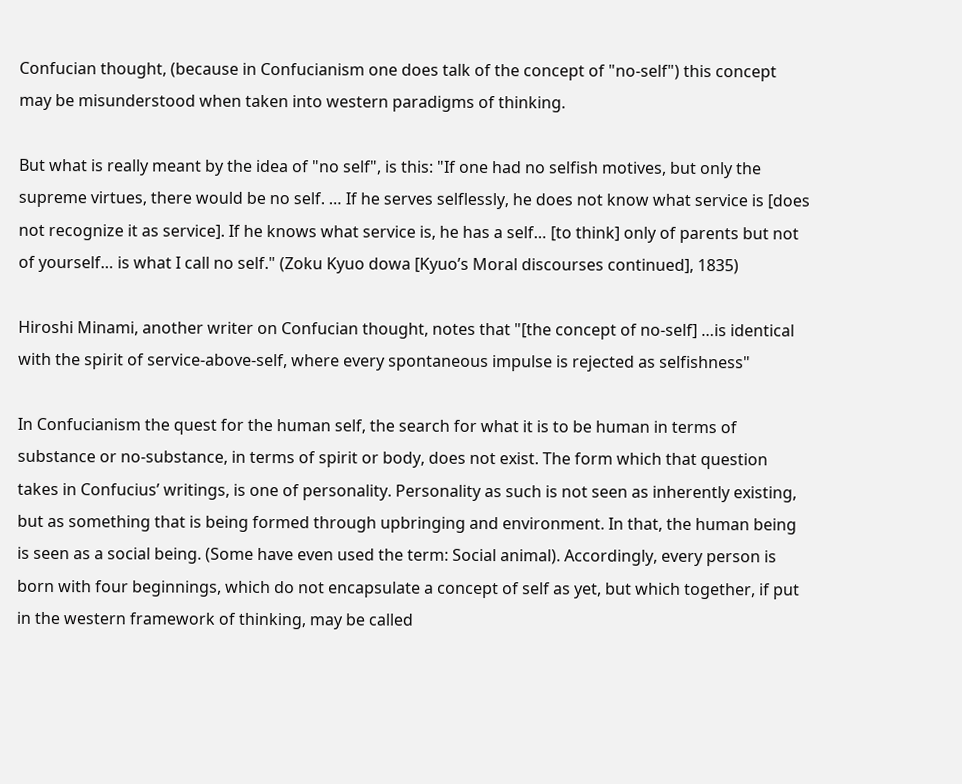Confucian thought, (because in Confucianism one does talk of the concept of "no-self") this concept may be misunderstood when taken into western paradigms of thinking.

But what is really meant by the idea of "no self", is this: "If one had no selfish motives, but only the supreme virtues, there would be no self. … If he serves selflessly, he does not know what service is [does not recognize it as service]. If he knows what service is, he has a self… [to think] only of parents but not of yourself… is what I call no self." (Zoku Kyuo dowa [Kyuo’s Moral discourses continued], 1835)

Hiroshi Minami, another writer on Confucian thought, notes that "[the concept of no-self] …is identical with the spirit of service-above-self, where every spontaneous impulse is rejected as selfishness"

In Confucianism the quest for the human self, the search for what it is to be human in terms of substance or no-substance, in terms of spirit or body, does not exist. The form which that question takes in Confucius’ writings, is one of personality. Personality as such is not seen as inherently existing, but as something that is being formed through upbringing and environment. In that, the human being is seen as a social being. (Some have even used the term: Social animal). Accordingly, every person is born with four beginnings, which do not encapsulate a concept of self as yet, but which together, if put in the western framework of thinking, may be called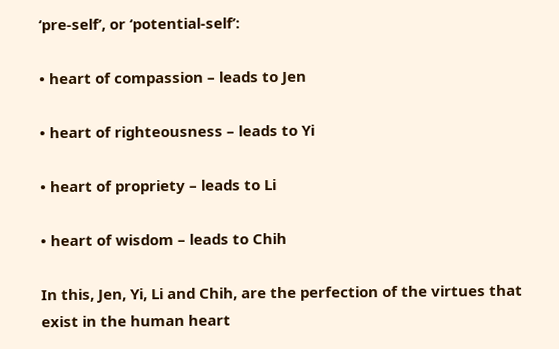‘pre-self’, or ‘potential-self’:

• heart of compassion – leads to Jen

• heart of righteousness – leads to Yi

• heart of propriety – leads to Li

• heart of wisdom – leads to Chih

In this, Jen, Yi, Li and Chih, are the perfection of the virtues that exist in the human heart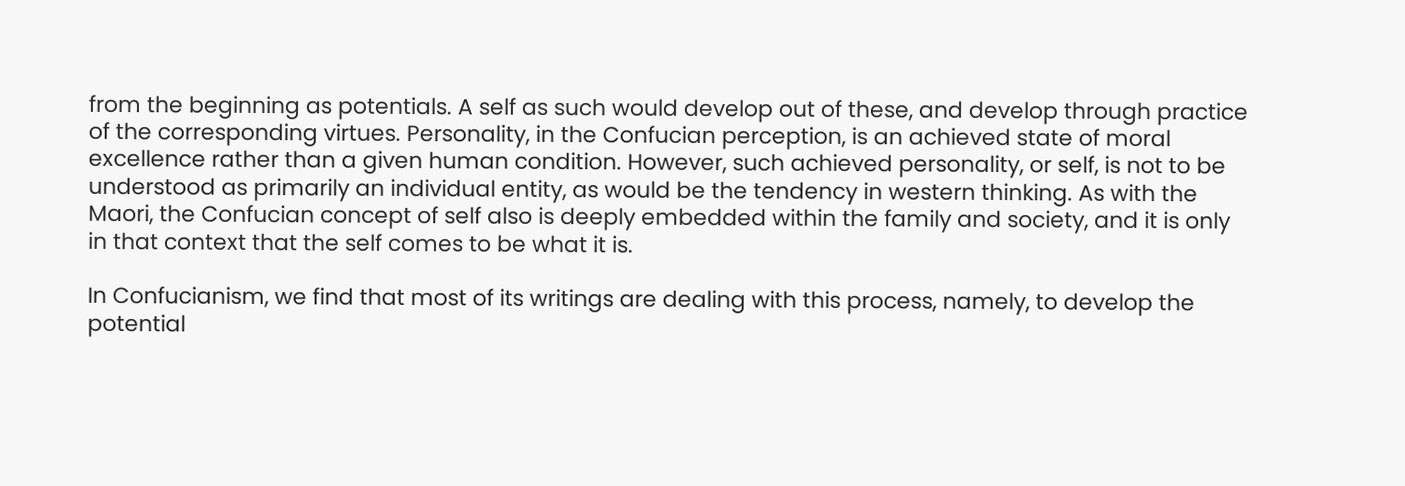from the beginning as potentials. A self as such would develop out of these, and develop through practice of the corresponding virtues. Personality, in the Confucian perception, is an achieved state of moral excellence rather than a given human condition. However, such achieved personality, or self, is not to be understood as primarily an individual entity, as would be the tendency in western thinking. As with the Maori, the Confucian concept of self also is deeply embedded within the family and society, and it is only in that context that the self comes to be what it is.

In Confucianism, we find that most of its writings are dealing with this process, namely, to develop the potential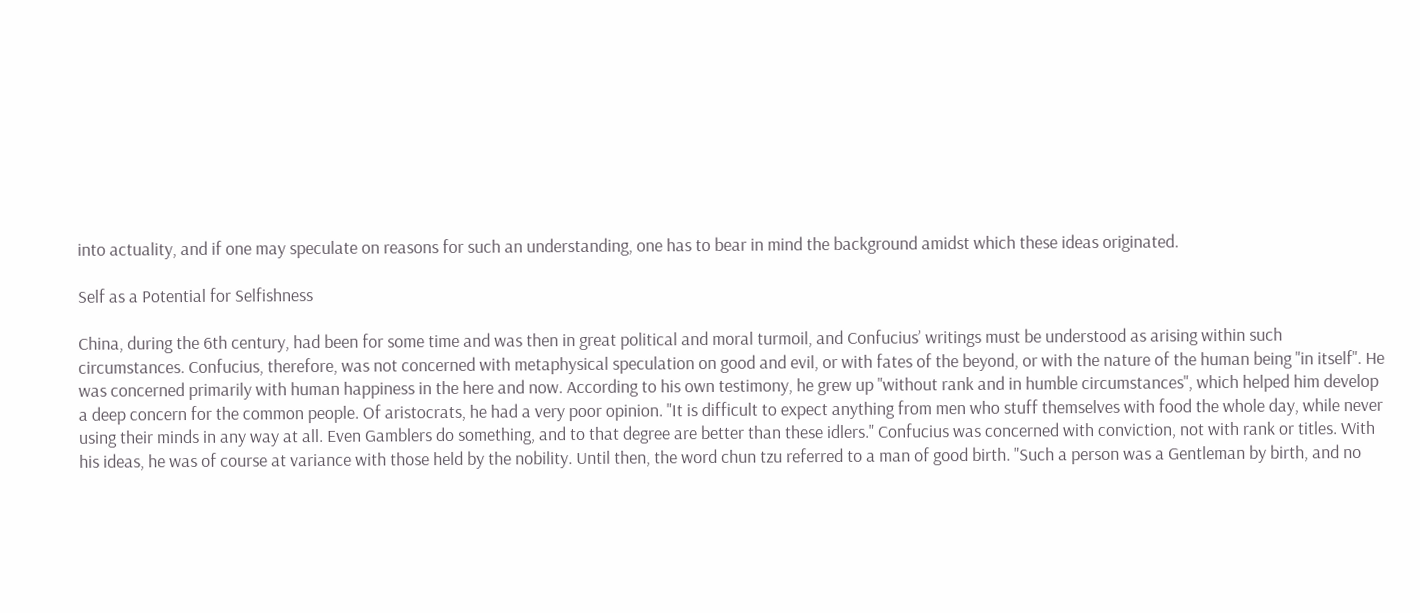into actuality, and if one may speculate on reasons for such an understanding, one has to bear in mind the background amidst which these ideas originated.

Self as a Potential for Selfishness

China, during the 6th century, had been for some time and was then in great political and moral turmoil, and Confucius’ writings must be understood as arising within such circumstances. Confucius, therefore, was not concerned with metaphysical speculation on good and evil, or with fates of the beyond, or with the nature of the human being "in itself". He was concerned primarily with human happiness in the here and now. According to his own testimony, he grew up "without rank and in humble circumstances", which helped him develop a deep concern for the common people. Of aristocrats, he had a very poor opinion. "It is difficult to expect anything from men who stuff themselves with food the whole day, while never using their minds in any way at all. Even Gamblers do something, and to that degree are better than these idlers." Confucius was concerned with conviction, not with rank or titles. With his ideas, he was of course at variance with those held by the nobility. Until then, the word chun tzu referred to a man of good birth. "Such a person was a Gentleman by birth, and no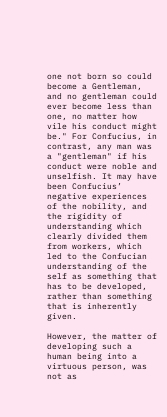one not born so could become a Gentleman, and no gentleman could ever become less than one, no matter how vile his conduct might be." For Confucius, in contrast, any man was a "gentleman" if his conduct were noble and unselfish. It may have been Confucius’ negative experiences of the nobility, and the rigidity of understanding which clearly divided them from workers, which led to the Confucian understanding of the self as something that has to be developed, rather than something that is inherently given.

However, the matter of developing such a human being into a virtuous person, was not as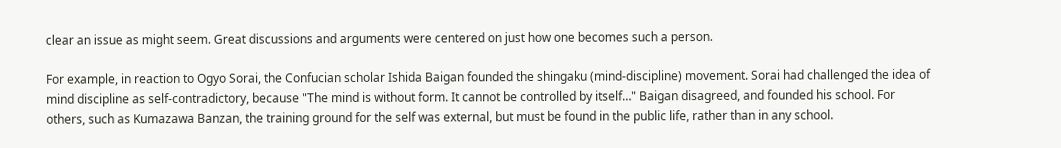clear an issue as might seem. Great discussions and arguments were centered on just how one becomes such a person.

For example, in reaction to Ogyo Sorai, the Confucian scholar Ishida Baigan founded the shingaku (mind-discipline) movement. Sorai had challenged the idea of mind discipline as self-contradictory, because "The mind is without form. It cannot be controlled by itself…" Baigan disagreed, and founded his school. For others, such as Kumazawa Banzan, the training ground for the self was external, but must be found in the public life, rather than in any school.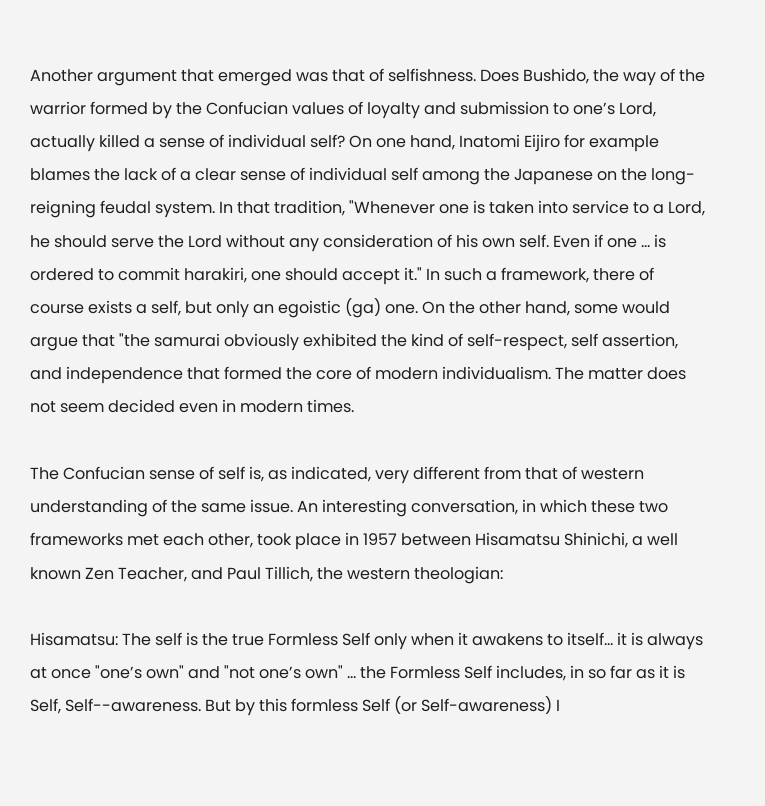Another argument that emerged was that of selfishness. Does Bushido, the way of the warrior formed by the Confucian values of loyalty and submission to one’s Lord, actually killed a sense of individual self? On one hand, Inatomi Eijiro for example blames the lack of a clear sense of individual self among the Japanese on the long-reigning feudal system. In that tradition, "Whenever one is taken into service to a Lord, he should serve the Lord without any consideration of his own self. Even if one … is ordered to commit harakiri, one should accept it." In such a framework, there of course exists a self, but only an egoistic (ga) one. On the other hand, some would argue that "the samurai obviously exhibited the kind of self-respect, self assertion, and independence that formed the core of modern individualism. The matter does not seem decided even in modern times.

The Confucian sense of self is, as indicated, very different from that of western understanding of the same issue. An interesting conversation, in which these two frameworks met each other, took place in 1957 between Hisamatsu Shinichi, a well known Zen Teacher, and Paul Tillich, the western theologian:

Hisamatsu: The self is the true Formless Self only when it awakens to itself… it is always at once "one’s own" and "not one’s own" … the Formless Self includes, in so far as it is Self, Self--awareness. But by this formless Self (or Self-awareness) I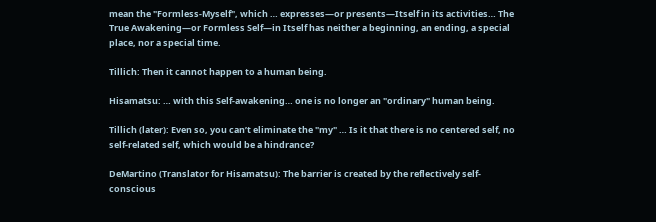mean the "Formless-Myself", which … expresses—or presents—Itself in its activities… The True Awakening—or Formless Self—in Itself has neither a beginning, an ending, a special place, nor a special time.

Tillich: Then it cannot happen to a human being.

Hisamatsu: … with this Self-awakening… one is no longer an "ordinary" human being.

Tillich (later): Even so, you can’t eliminate the "my" … Is it that there is no centered self, no self-related self, which would be a hindrance?

DeMartino (Translator for Hisamatsu): The barrier is created by the reflectively self-conscious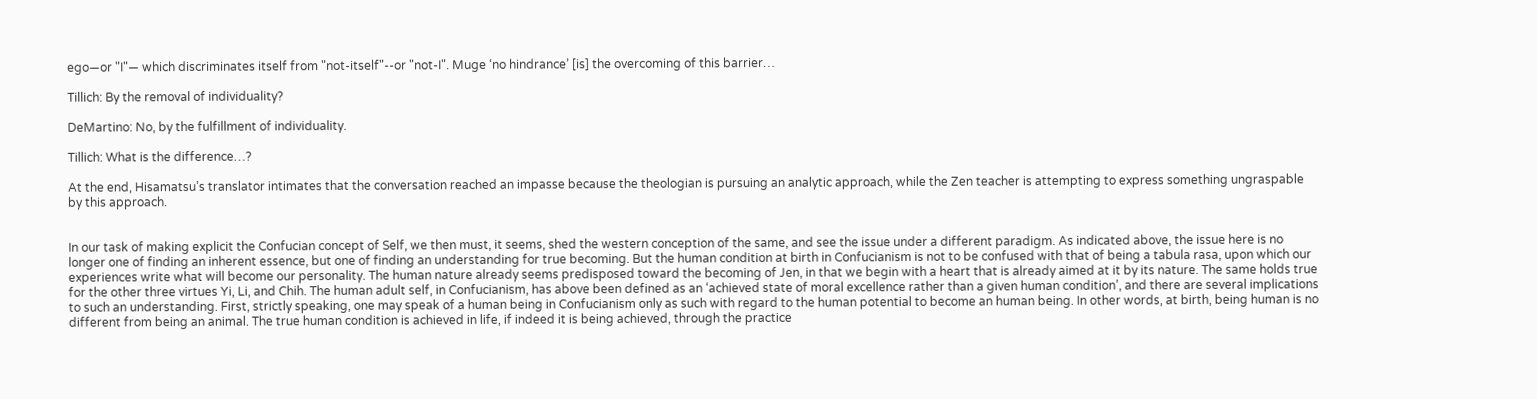ego—or "I"— which discriminates itself from "not-itself"--or "not-I". Muge ‘no hindrance’ [is] the overcoming of this barrier…

Tillich: By the removal of individuality?

DeMartino: No, by the fulfillment of individuality.

Tillich: What is the difference…?

At the end, Hisamatsu’s translator intimates that the conversation reached an impasse because the theologian is pursuing an analytic approach, while the Zen teacher is attempting to express something ungraspable by this approach.


In our task of making explicit the Confucian concept of Self, we then must, it seems, shed the western conception of the same, and see the issue under a different paradigm. As indicated above, the issue here is no longer one of finding an inherent essence, but one of finding an understanding for true becoming. But the human condition at birth in Confucianism is not to be confused with that of being a tabula rasa, upon which our experiences write what will become our personality. The human nature already seems predisposed toward the becoming of Jen, in that we begin with a heart that is already aimed at it by its nature. The same holds true for the other three virtues Yi, Li, and Chih. The human adult self, in Confucianism, has above been defined as an ‘achieved state of moral excellence rather than a given human condition’, and there are several implications to such an understanding. First, strictly speaking, one may speak of a human being in Confucianism only as such with regard to the human potential to become an human being. In other words, at birth, being human is no different from being an animal. The true human condition is achieved in life, if indeed it is being achieved, through the practice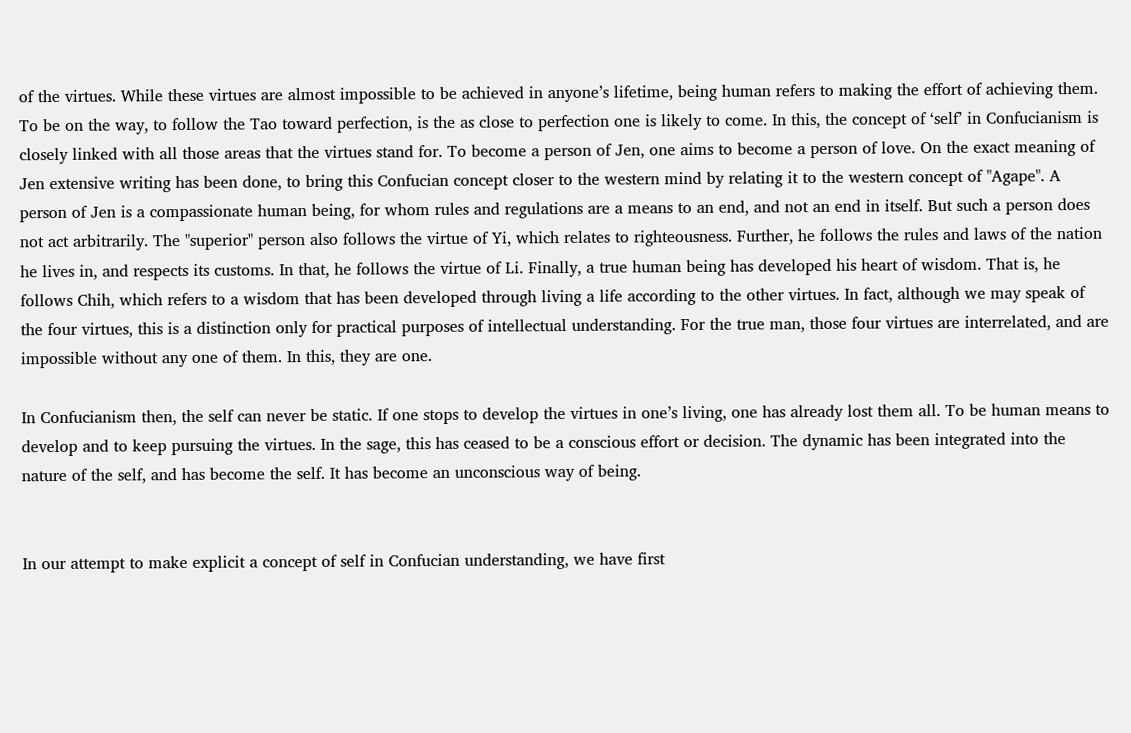of the virtues. While these virtues are almost impossible to be achieved in anyone’s lifetime, being human refers to making the effort of achieving them. To be on the way, to follow the Tao toward perfection, is the as close to perfection one is likely to come. In this, the concept of ‘self’ in Confucianism is closely linked with all those areas that the virtues stand for. To become a person of Jen, one aims to become a person of love. On the exact meaning of Jen extensive writing has been done, to bring this Confucian concept closer to the western mind by relating it to the western concept of "Agape". A person of Jen is a compassionate human being, for whom rules and regulations are a means to an end, and not an end in itself. But such a person does not act arbitrarily. The "superior" person also follows the virtue of Yi, which relates to righteousness. Further, he follows the rules and laws of the nation he lives in, and respects its customs. In that, he follows the virtue of Li. Finally, a true human being has developed his heart of wisdom. That is, he follows Chih, which refers to a wisdom that has been developed through living a life according to the other virtues. In fact, although we may speak of the four virtues, this is a distinction only for practical purposes of intellectual understanding. For the true man, those four virtues are interrelated, and are impossible without any one of them. In this, they are one.

In Confucianism then, the self can never be static. If one stops to develop the virtues in one’s living, one has already lost them all. To be human means to develop and to keep pursuing the virtues. In the sage, this has ceased to be a conscious effort or decision. The dynamic has been integrated into the nature of the self, and has become the self. It has become an unconscious way of being.


In our attempt to make explicit a concept of self in Confucian understanding, we have first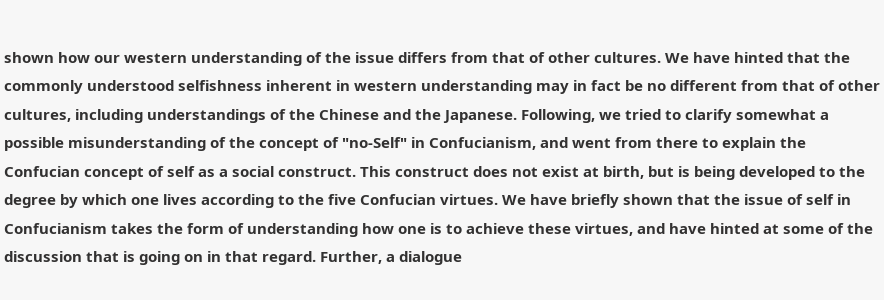shown how our western understanding of the issue differs from that of other cultures. We have hinted that the commonly understood selfishness inherent in western understanding may in fact be no different from that of other cultures, including understandings of the Chinese and the Japanese. Following, we tried to clarify somewhat a possible misunderstanding of the concept of "no-Self" in Confucianism, and went from there to explain the Confucian concept of self as a social construct. This construct does not exist at birth, but is being developed to the degree by which one lives according to the five Confucian virtues. We have briefly shown that the issue of self in Confucianism takes the form of understanding how one is to achieve these virtues, and have hinted at some of the discussion that is going on in that regard. Further, a dialogue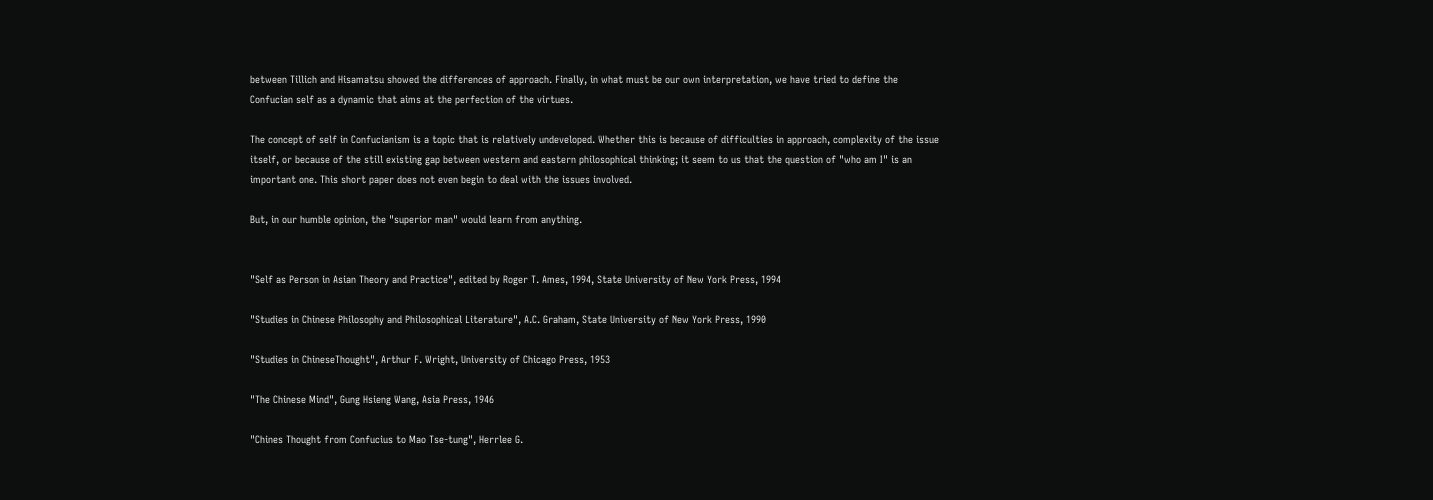between Tillich and Hisamatsu showed the differences of approach. Finally, in what must be our own interpretation, we have tried to define the Confucian self as a dynamic that aims at the perfection of the virtues.

The concept of self in Confucianism is a topic that is relatively undeveloped. Whether this is because of difficulties in approach, complexity of the issue itself, or because of the still existing gap between western and eastern philosophical thinking; it seem to us that the question of "who am I" is an important one. This short paper does not even begin to deal with the issues involved.

But, in our humble opinion, the "superior man" would learn from anything.


"Self as Person in Asian Theory and Practice", edited by Roger T. Ames, 1994, State University of New York Press, 1994

"Studies in Chinese Philosophy and Philosophical Literature", A.C. Graham, State University of New York Press, 1990

"Studies in ChineseThought", Arthur F. Wright, University of Chicago Press, 1953

"The Chinese Mind", Gung Hsieng Wang, Asia Press, 1946

"Chines Thought from Confucius to Mao Tse-tung", Herrlee G.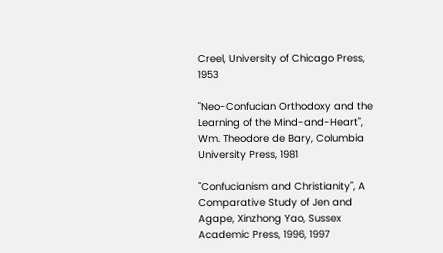Creel, University of Chicago Press, 1953

"Neo-Confucian Orthodoxy and the Learning of the Mind-and-Heart", Wm. Theodore de Bary, Columbia University Press, 1981

"Confucianism and Christianity", A Comparative Study of Jen and Agape, Xinzhong Yao, Sussex Academic Press, 1996, 1997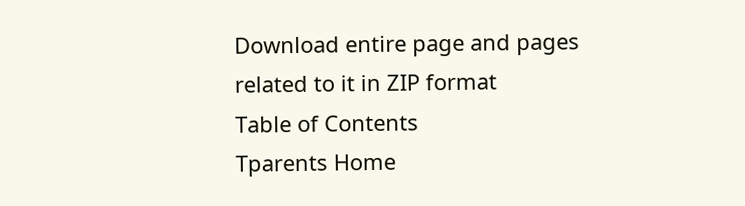Download entire page and pages related to it in ZIP format
Table of Contents
Tparents Home